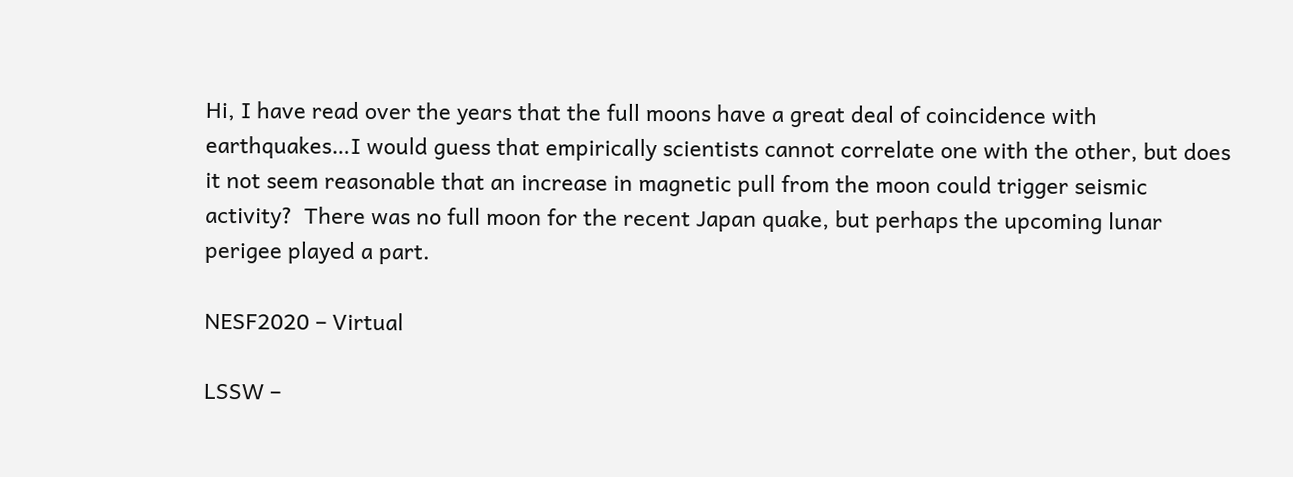Hi, I have read over the years that the full moons have a great deal of coincidence with earthquakes…I would guess that empirically scientists cannot correlate one with the other, but does it not seem reasonable that an increase in magnetic pull from the moon could trigger seismic activity?  There was no full moon for the recent Japan quake, but perhaps the upcoming lunar perigee played a part.

NESF2020 – Virtual

LSSW –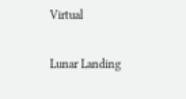Virtual

Lunar Landing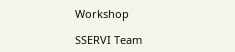Workshop

SSERVI Team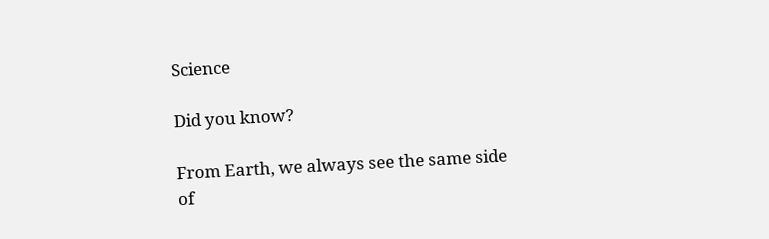Science

Did you know?

From Earth, we always see the same side of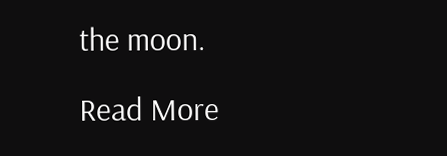the moon.

Read More